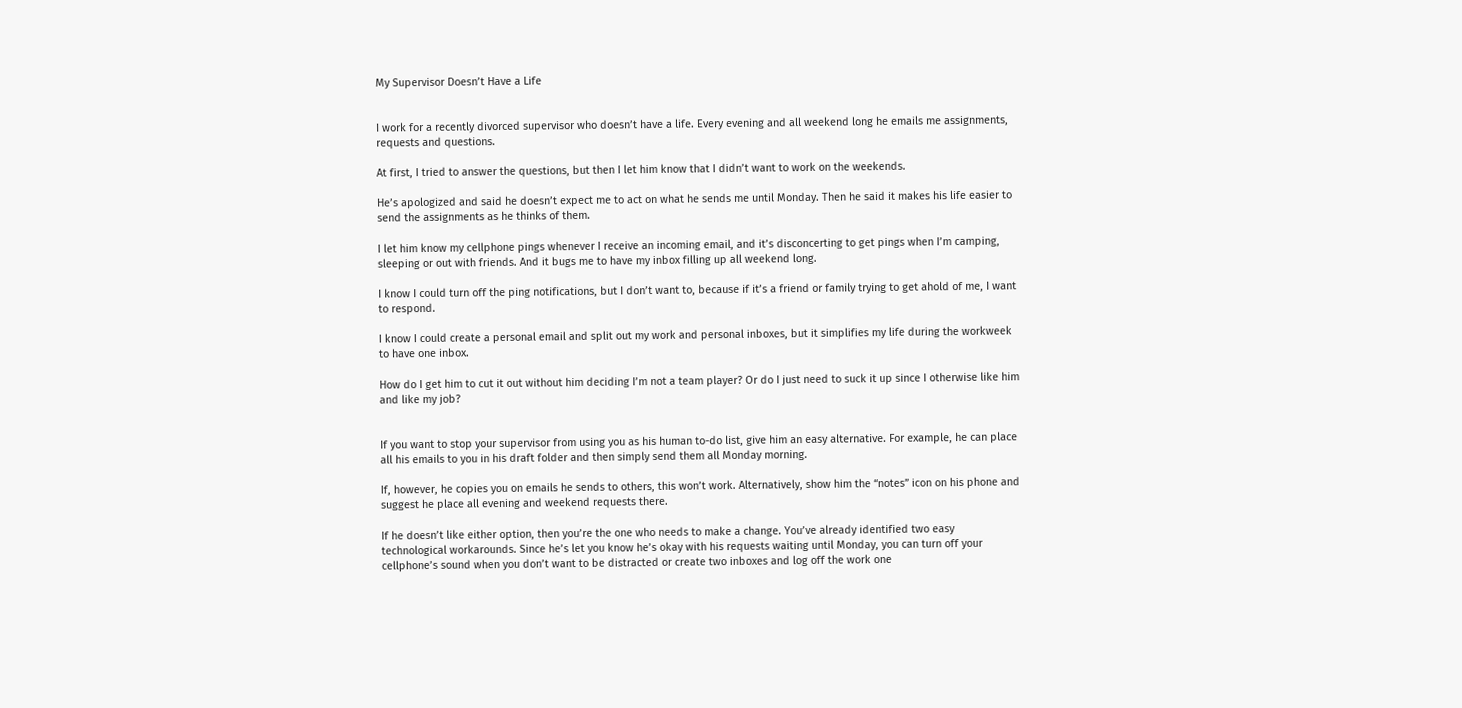My Supervisor Doesn’t Have a Life


I work for a recently divorced supervisor who doesn’t have a life. Every evening and all weekend long he emails me assignments, requests and questions.

At first, I tried to answer the questions, but then I let him know that I didn’t want to work on the weekends.

He’s apologized and said he doesn’t expect me to act on what he sends me until Monday. Then he said it makes his life easier to send the assignments as he thinks of them.

I let him know my cellphone pings whenever I receive an incoming email, and it’s disconcerting to get pings when I’m camping, sleeping or out with friends. And it bugs me to have my inbox filling up all weekend long.

I know I could turn off the ping notifications, but I don’t want to, because if it’s a friend or family trying to get ahold of me, I want to respond.

I know I could create a personal email and split out my work and personal inboxes, but it simplifies my life during the workweek to have one inbox.

How do I get him to cut it out without him deciding I’m not a team player? Or do I just need to suck it up since I otherwise like him and like my job?


If you want to stop your supervisor from using you as his human to-do list, give him an easy alternative. For example, he can place all his emails to you in his draft folder and then simply send them all Monday morning.

If, however, he copies you on emails he sends to others, this won’t work. Alternatively, show him the “notes” icon on his phone and suggest he place all evening and weekend requests there.

If he doesn’t like either option, then you’re the one who needs to make a change. You’ve already identified two easy technological workarounds. Since he’s let you know he’s okay with his requests waiting until Monday, you can turn off your cellphone’s sound when you don’t want to be distracted or create two inboxes and log off the work one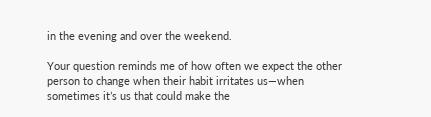in the evening and over the weekend.

Your question reminds me of how often we expect the other person to change when their habit irritates us—when sometimes it’s us that could make the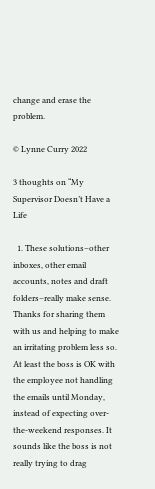change and erase the problem.

© Lynne Curry 2022

3 thoughts on “My Supervisor Doesn’t Have a Life

  1. These solutions–other inboxes, other email accounts, notes and draft folders–really make sense. Thanks for sharing them with us and helping to make an irritating problem less so. At least the boss is OK with the employee not handling the emails until Monday, instead of expecting over-the-weekend responses. It sounds like the boss is not really trying to drag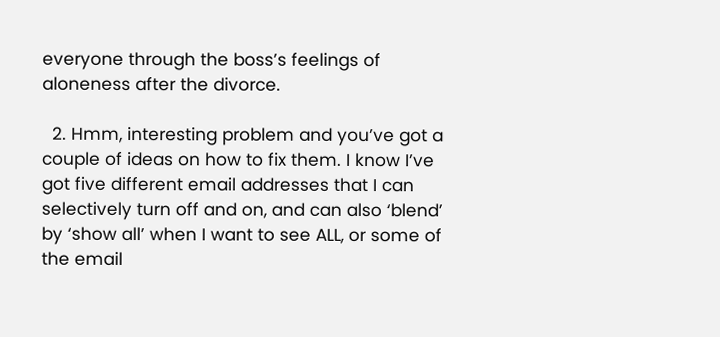everyone through the boss’s feelings of aloneness after the divorce.

  2. Hmm, interesting problem and you’ve got a couple of ideas on how to fix them. I know I’ve got five different email addresses that I can selectively turn off and on, and can also ‘blend’ by ‘show all’ when I want to see ALL, or some of the email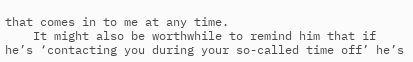that comes in to me at any time.
    It might also be worthwhile to remind him that if he’s ‘contacting you during your so-called time off’ he’s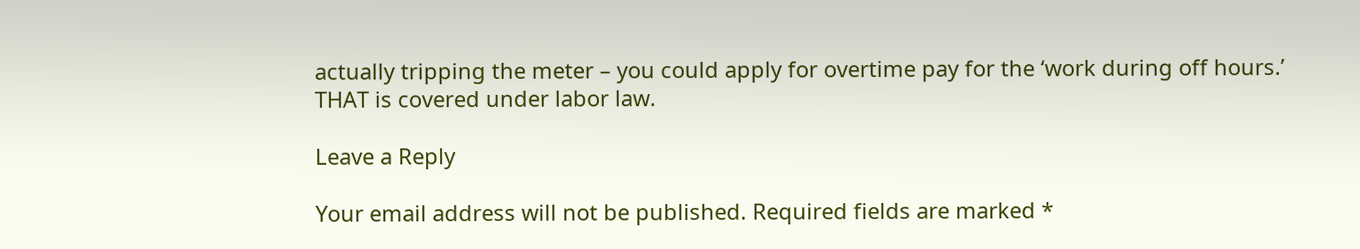actually tripping the meter – you could apply for overtime pay for the ‘work during off hours.’ THAT is covered under labor law.

Leave a Reply

Your email address will not be published. Required fields are marked *